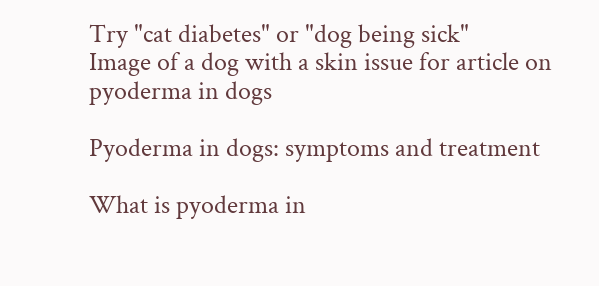Try "cat diabetes" or "dog being sick"
Image of a dog with a skin issue for article on pyoderma in dogs

Pyoderma in dogs: symptoms and treatment

What is pyoderma in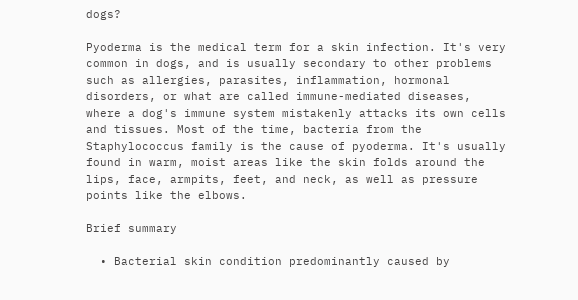dogs?

Pyoderma is the medical term for a skin infection. It's very common in dogs, and is usually secondary to other problems such as allergies, parasites, inflammation, hormonal disorders, or what are called immune-mediated diseases, where a dog's immune system mistakenly attacks its own cells and tissues. Most of the time, bacteria from the Staphylococcus family is the cause of pyoderma. It's usually found in warm, moist areas like the skin folds around the lips, face, armpits, feet, and neck, as well as pressure points like the elbows.

Brief summary

  • Bacterial skin condition predominantly caused by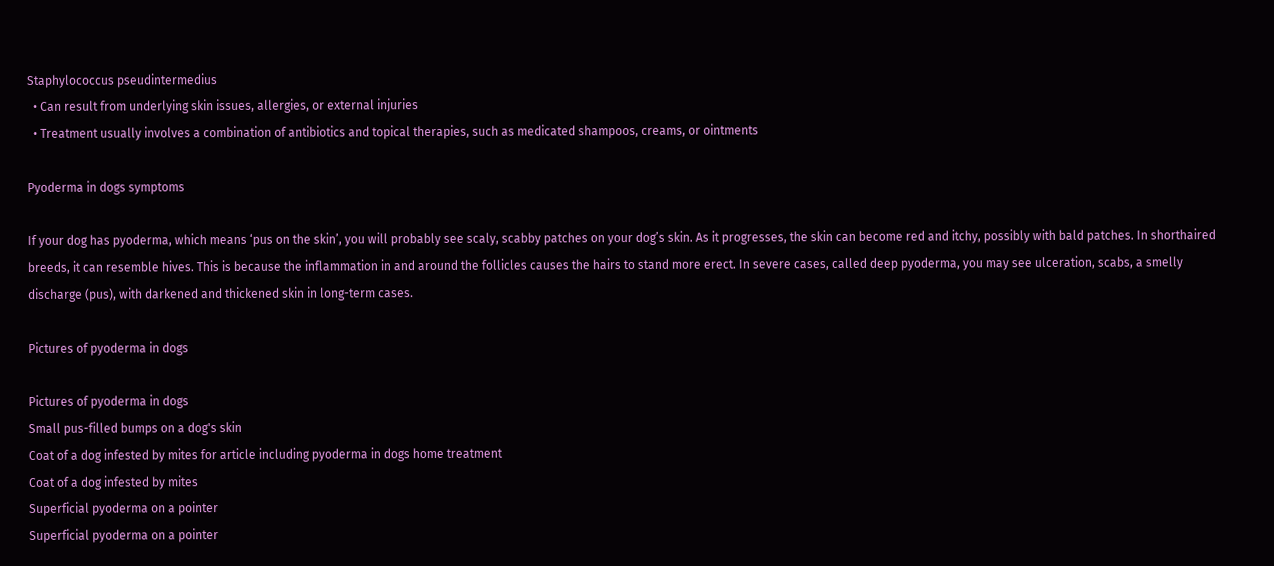Staphylococcus pseudintermedius
  • Can result from underlying skin issues, allergies, or external injuries
  • Treatment usually involves a combination of antibiotics and topical therapies, such as medicated shampoos, creams, or ointments

Pyoderma in dogs symptoms

If your dog has pyoderma, which means ‘pus on the skin’, you will probably see scaly, scabby patches on your dog’s skin. As it progresses, the skin can become red and itchy, possibly with bald patches. In shorthaired breeds, it can resemble hives. This is because the inflammation in and around the follicles causes the hairs to stand more erect. In severe cases, called deep pyoderma, you may see ulceration, scabs, a smelly discharge (pus), with darkened and thickened skin in long-term cases.

Pictures of pyoderma in dogs

Pictures of pyoderma in dogs
Small pus-filled bumps on a dog's skin
Coat of a dog infested by mites for article including pyoderma in dogs home treatment
Coat of a dog infested by mites
Superficial pyoderma on a pointer
Superficial pyoderma on a pointer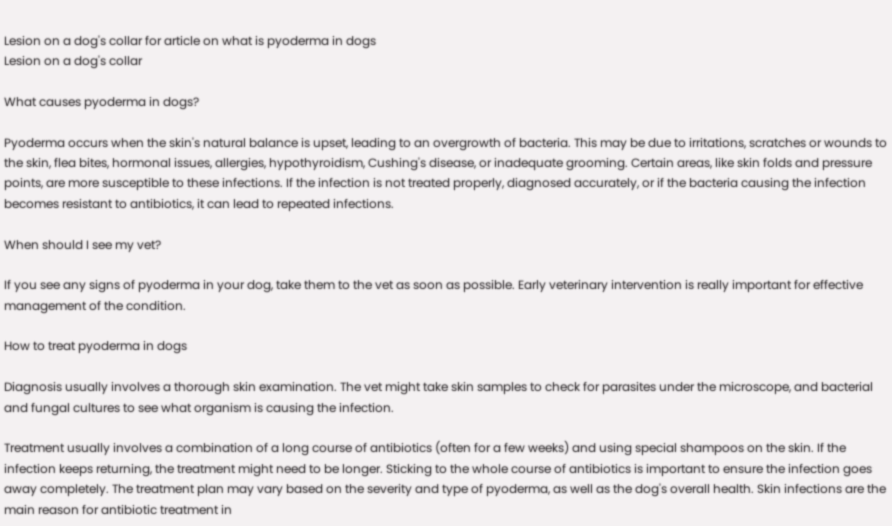Lesion on a dog's collar for article on what is pyoderma in dogs
Lesion on a dog's collar

What causes pyoderma in dogs?

Pyoderma occurs when the skin's natural balance is upset, leading to an overgrowth of bacteria. This may be due to irritations, scratches or wounds to the skin, flea bites, hormonal issues, allergies, hypothyroidism, Cushing's disease, or inadequate grooming. Certain areas, like skin folds and pressure points, are more susceptible to these infections. If the infection is not treated properly, diagnosed accurately, or if the bacteria causing the infection becomes resistant to antibiotics, it can lead to repeated infections.

When should I see my vet?

If you see any signs of pyoderma in your dog, take them to the vet as soon as possible. Early veterinary intervention is really important for effective management of the condition.

How to treat pyoderma in dogs

Diagnosis usually involves a thorough skin examination. The vet might take skin samples to check for parasites under the microscope, and bacterial and fungal cultures to see what organism is causing the infection.

Treatment usually involves a combination of a long course of antibiotics (often for a few weeks) and using special shampoos on the skin. If the infection keeps returning, the treatment might need to be longer. Sticking to the whole course of antibiotics is important to ensure the infection goes away completely. The treatment plan may vary based on the severity and type of pyoderma, as well as the dog's overall health. Skin infections are the main reason for antibiotic treatment in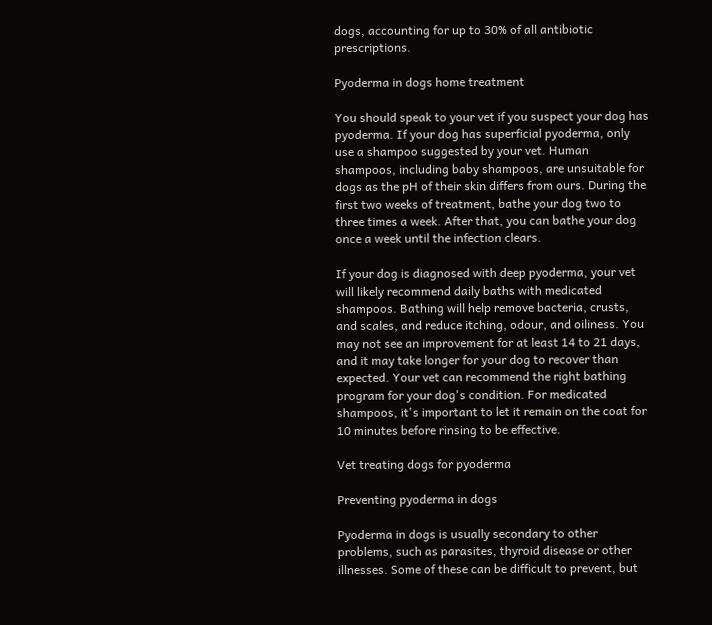dogs, accounting for up to 30% of all antibiotic prescriptions.

Pyoderma in dogs home treatment

You should speak to your vet if you suspect your dog has pyoderma. If your dog has superficial pyoderma, only use a shampoo suggested by your vet. Human shampoos, including baby shampoos, are unsuitable for dogs as the pH of their skin differs from ours. During the first two weeks of treatment, bathe your dog two to three times a week. After that, you can bathe your dog once a week until the infection clears.

If your dog is diagnosed with deep pyoderma, your vet will likely recommend daily baths with medicated shampoos. Bathing will help remove bacteria, crusts, and scales, and reduce itching, odour, and oiliness. You may not see an improvement for at least 14 to 21 days, and it may take longer for your dog to recover than expected. Your vet can recommend the right bathing program for your dog's condition. For medicated shampoos, it's important to let it remain on the coat for 10 minutes before rinsing to be effective.

Vet treating dogs for pyoderma

Preventing pyoderma in dogs

Pyoderma in dogs is usually secondary to other problems, such as parasites, thyroid disease or other illnesses. Some of these can be difficult to prevent, but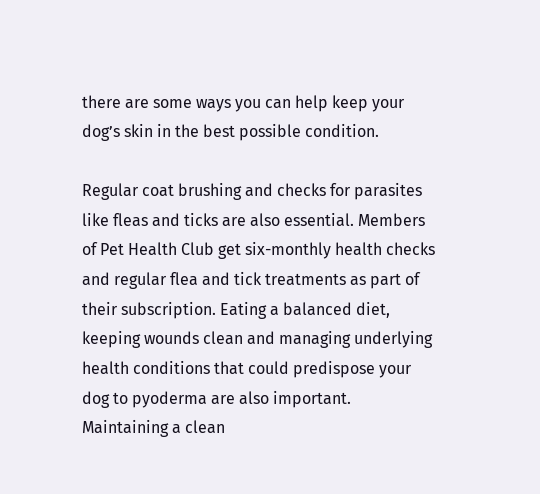there are some ways you can help keep your dog’s skin in the best possible condition.

Regular coat brushing and checks for parasites like fleas and ticks are also essential. Members of Pet Health Club get six-monthly health checks and regular flea and tick treatments as part of their subscription. Eating a balanced diet, keeping wounds clean and managing underlying health conditions that could predispose your dog to pyoderma are also important. Maintaining a clean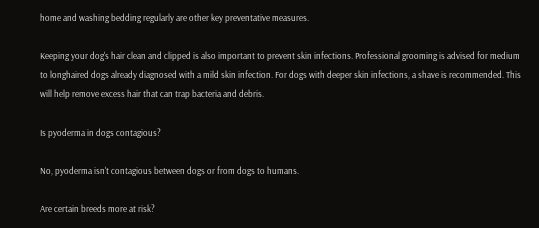home and washing bedding regularly are other key preventative measures.

Keeping your dog's hair clean and clipped is also important to prevent skin infections. Professional grooming is advised for medium to longhaired dogs already diagnosed with a mild skin infection. For dogs with deeper skin infections, a shave is recommended. This will help remove excess hair that can trap bacteria and debris.

Is pyoderma in dogs contagious?

No, pyoderma isn't contagious between dogs or from dogs to humans.

Are certain breeds more at risk?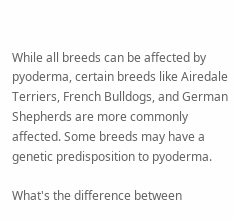While all breeds can be affected by pyoderma, certain breeds like Airedale Terriers, French Bulldogs, and German Shepherds are more commonly affected. Some breeds may have a genetic predisposition to pyoderma.

What's the difference between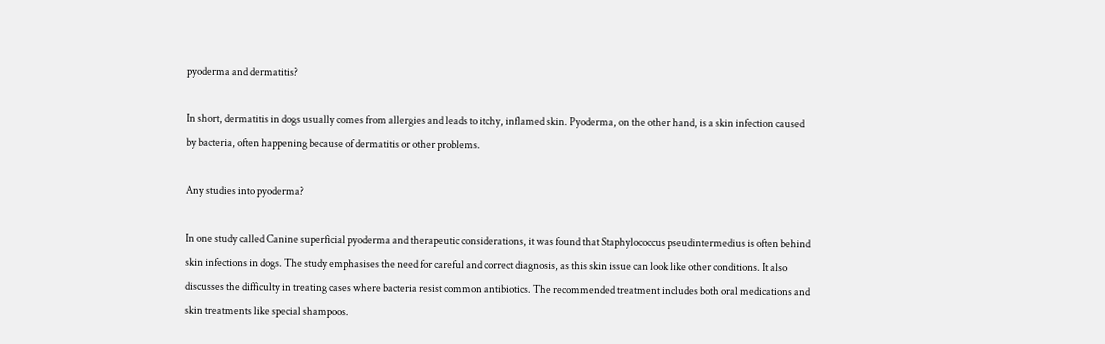pyoderma and dermatitis?

In short, dermatitis in dogs usually comes from allergies and leads to itchy, inflamed skin. Pyoderma, on the other hand, is a skin infection caused by bacteria, often happening because of dermatitis or other problems.

Any studies into pyoderma?

In one study called Canine superficial pyoderma and therapeutic considerations, it was found that Staphylococcus pseudintermedius is often behind skin infections in dogs. The study emphasises the need for careful and correct diagnosis, as this skin issue can look like other conditions. It also discusses the difficulty in treating cases where bacteria resist common antibiotics. The recommended treatment includes both oral medications and skin treatments like special shampoos.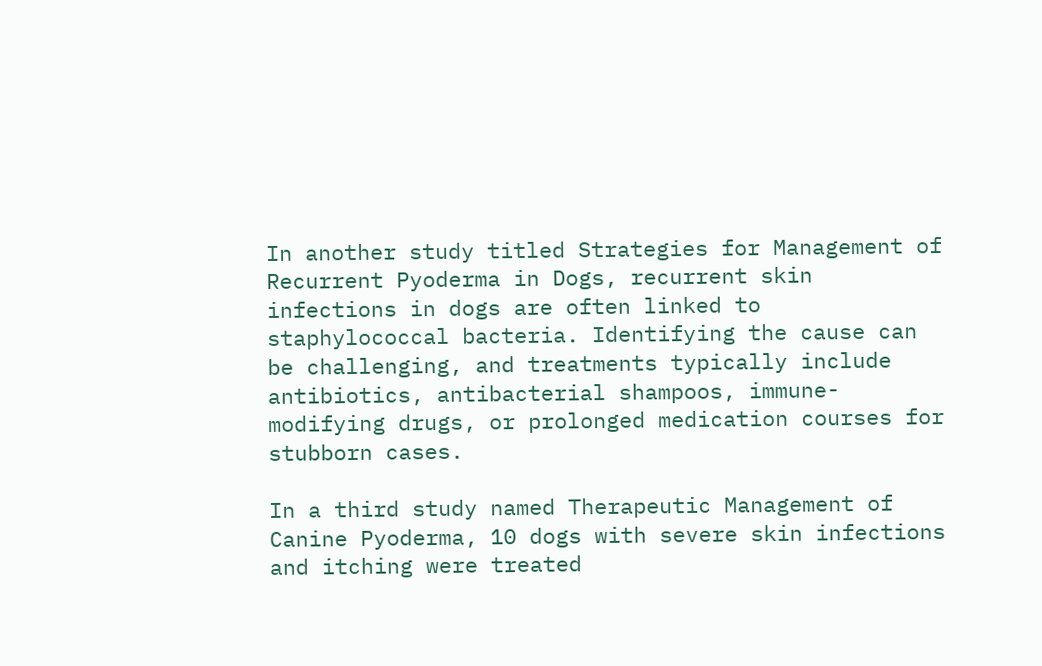In another study titled Strategies for Management of Recurrent Pyoderma in Dogs, recurrent skin infections in dogs are often linked to staphylococcal bacteria. Identifying the cause can be challenging, and treatments typically include antibiotics, antibacterial shampoos, immune-modifying drugs, or prolonged medication courses for stubborn cases.

In a third study named Therapeutic Management of Canine Pyoderma, 10 dogs with severe skin infections and itching were treated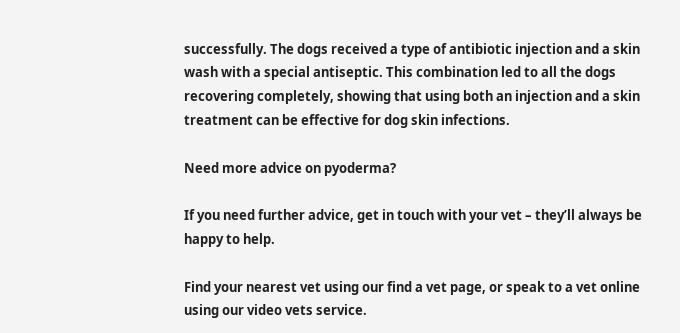successfully. The dogs received a type of antibiotic injection and a skin wash with a special antiseptic. This combination led to all the dogs recovering completely, showing that using both an injection and a skin treatment can be effective for dog skin infections.

Need more advice on pyoderma?

If you need further advice, get in touch with your vet – they’ll always be happy to help.

Find your nearest vet using our find a vet page, or speak to a vet online using our video vets service.